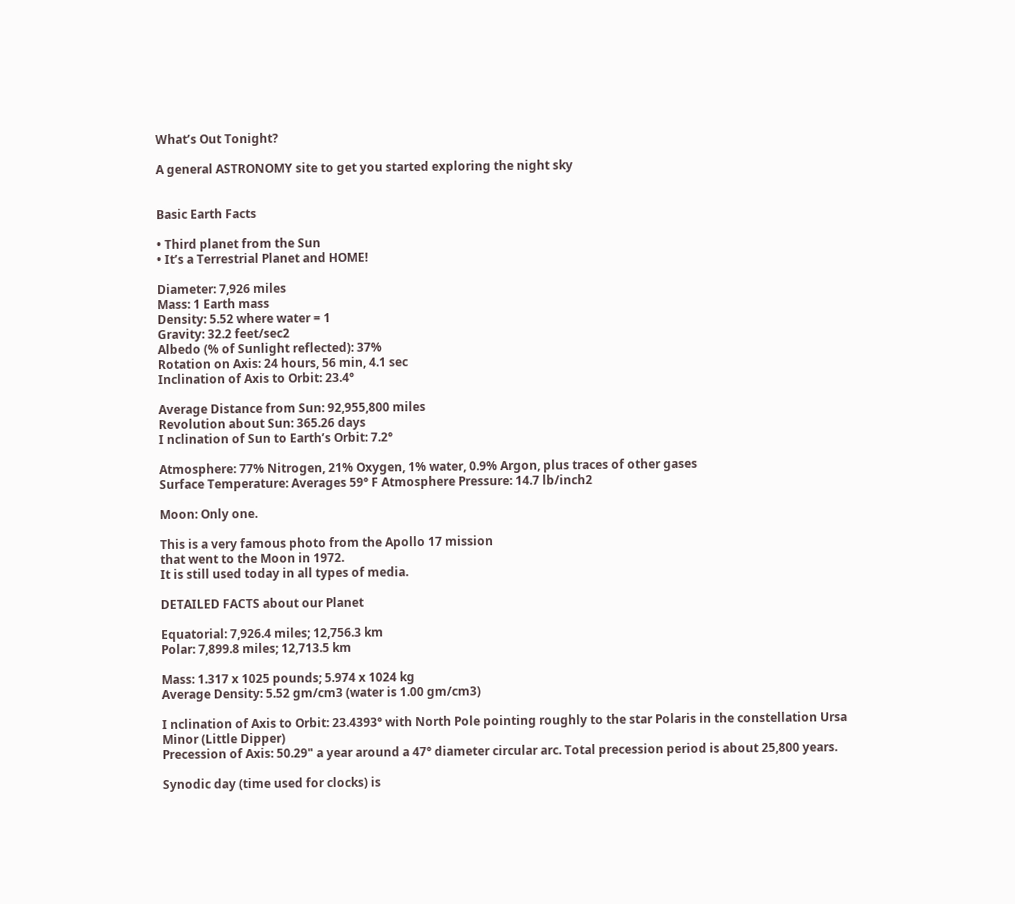What’s Out Tonight?

A general ASTRONOMY site to get you started exploring the night sky


Basic Earth Facts

• Third planet from the Sun
• It’s a Terrestrial Planet and HOME!

Diameter: 7,926 miles
Mass: 1 Earth mass
Density: 5.52 where water = 1
Gravity: 32.2 feet/sec2
Albedo (% of Sunlight reflected): 37%
Rotation on Axis: 24 hours, 56 min, 4.1 sec
Inclination of Axis to Orbit: 23.4°

Average Distance from Sun: 92,955,800 miles
Revolution about Sun: 365.26 days
I nclination of Sun to Earth’s Orbit: 7.2°

Atmosphere: 77% Nitrogen, 21% Oxygen, 1% water, 0.9% Argon, plus traces of other gases
Surface Temperature: Averages 59° F Atmosphere Pressure: 14.7 lb/inch2

Moon: Only one.

This is a very famous photo from the Apollo 17 mission
that went to the Moon in 1972.
It is still used today in all types of media.

DETAILED FACTS about our Planet

Equatorial: 7,926.4 miles; 12,756.3 km
Polar: 7,899.8 miles; 12,713.5 km

Mass: 1.317 x 1025 pounds; 5.974 x 1024 kg
Average Density: 5.52 gm/cm3 (water is 1.00 gm/cm3)

I nclination of Axis to Orbit: 23.4393° with North Pole pointing roughly to the star Polaris in the constellation Ursa Minor (Little Dipper)
Precession of Axis: 50.29" a year around a 47° diameter circular arc. Total precession period is about 25,800 years.

Synodic day (time used for clocks) is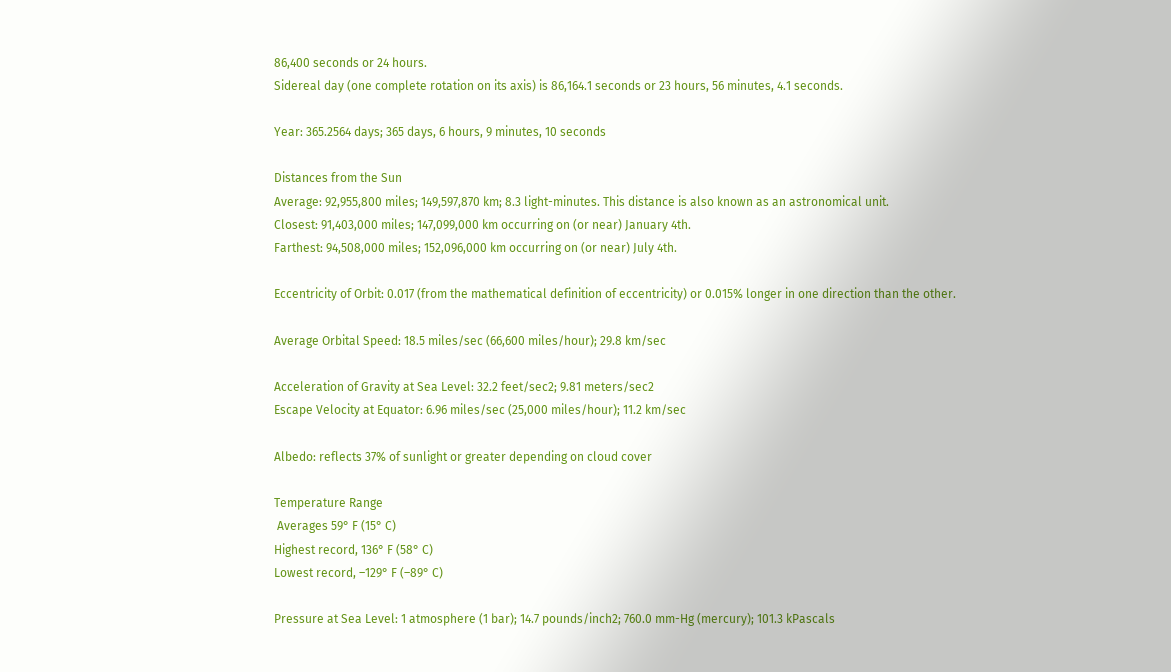86,400 seconds or 24 hours.
Sidereal day (one complete rotation on its axis) is 86,164.1 seconds or 23 hours, 56 minutes, 4.1 seconds.

Year: 365.2564 days; 365 days, 6 hours, 9 minutes, 10 seconds

Distances from the Sun
Average: 92,955,800 miles; 149,597,870 km; 8.3 light-minutes. This distance is also known as an astronomical unit.
Closest: 91,403,000 miles; 147,099,000 km occurring on (or near) January 4th.
Farthest: 94,508,000 miles; 152,096,000 km occurring on (or near) July 4th.

Eccentricity of Orbit: 0.017 (from the mathematical definition of eccentricity) or 0.015% longer in one direction than the other.

Average Orbital Speed: 18.5 miles/sec (66,600 miles/hour); 29.8 km/sec

Acceleration of Gravity at Sea Level: 32.2 feet/sec2; 9.81 meters/sec2
Escape Velocity at Equator: 6.96 miles/sec (25,000 miles/hour); 11.2 km/sec

Albedo: reflects 37% of sunlight or greater depending on cloud cover

Temperature Range
 Averages 59° F (15° C)
Highest record, 136° F (58° C)
Lowest record, –129° F (–89° C)

Pressure at Sea Level: 1 atmosphere (1 bar); 14.7 pounds/inch2; 760.0 mm-Hg (mercury); 101.3 kPascals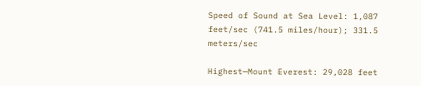Speed of Sound at Sea Level: 1,087 feet/sec (741.5 miles/hour); 331.5 meters/sec

Highest—Mount Everest: 29,028 feet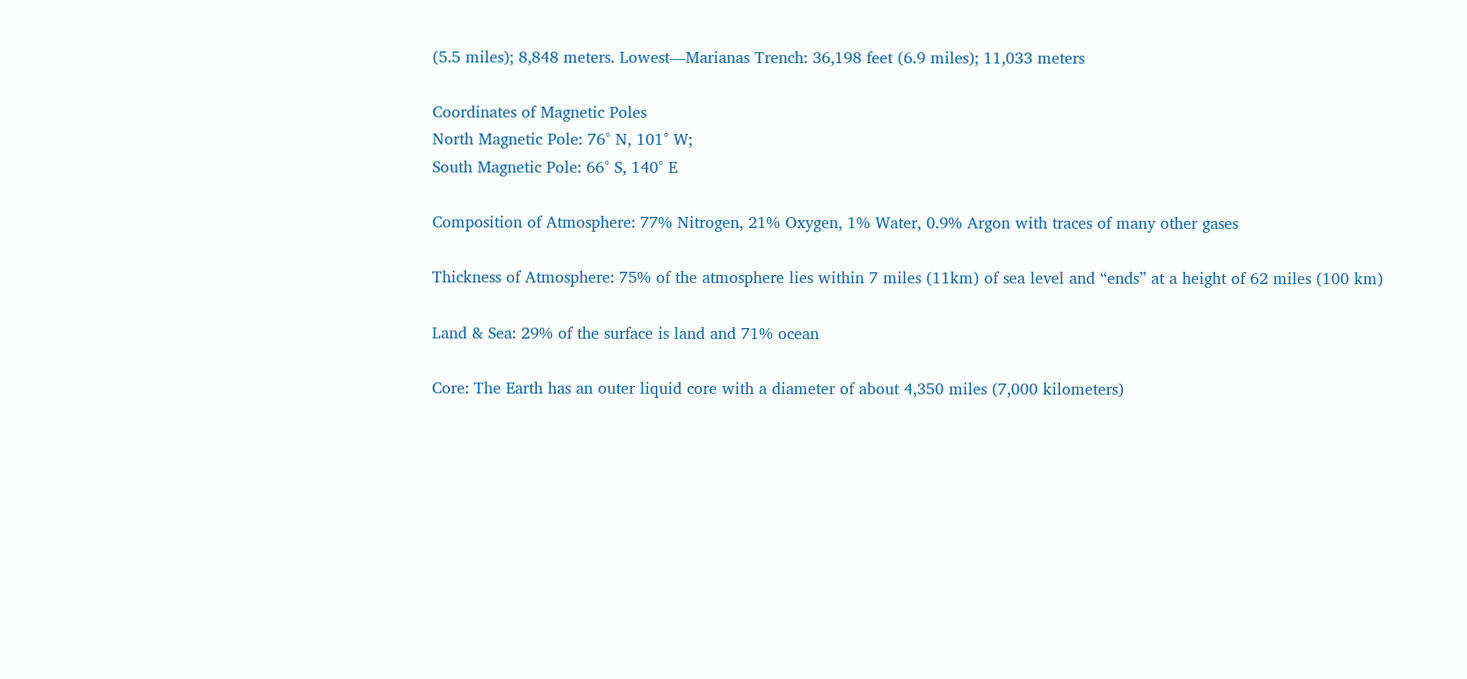(5.5 miles); 8,848 meters. Lowest—Marianas Trench: 36,198 feet (6.9 miles); 11,033 meters

Coordinates of Magnetic Poles
North Magnetic Pole: 76° N, 101° W;
South Magnetic Pole: 66° S, 140° E

Composition of Atmosphere: 77% Nitrogen, 21% Oxygen, 1% Water, 0.9% Argon with traces of many other gases

Thickness of Atmosphere: 75% of the atmosphere lies within 7 miles (11km) of sea level and “ends” at a height of 62 miles (100 km)

Land & Sea: 29% of the surface is land and 71% ocean

Core: The Earth has an outer liquid core with a diameter of about 4,350 miles (7,000 kilometers)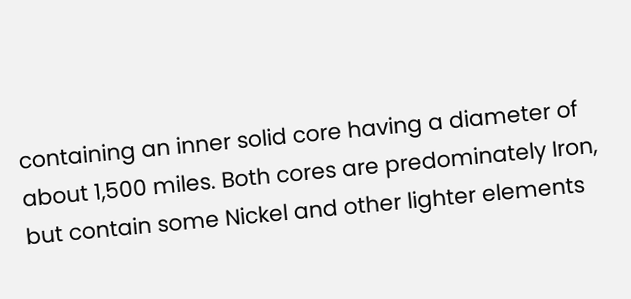containing an inner solid core having a diameter of about 1,500 miles. Both cores are predominately Iron, but contain some Nickel and other lighter elements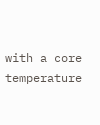with a core temperature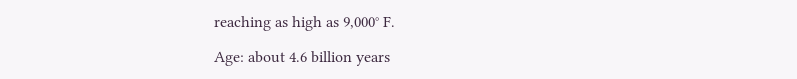reaching as high as 9,000° F.

Age: about 4.6 billion years